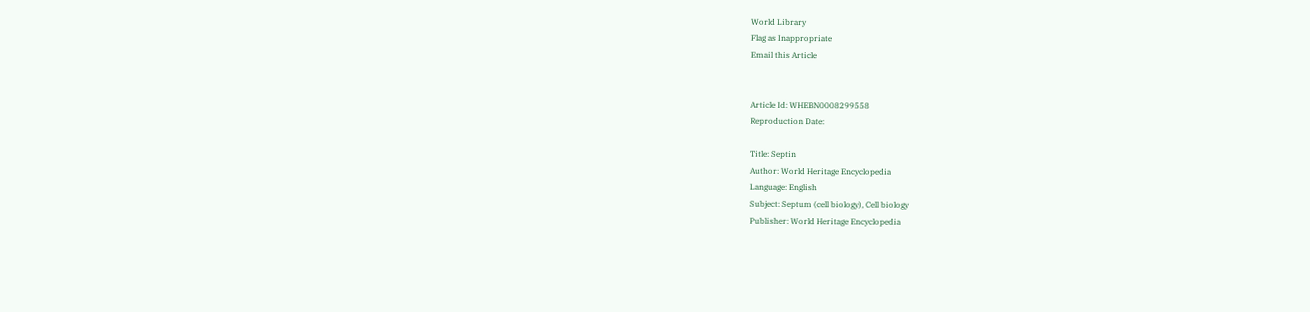World Library
Flag as Inappropriate
Email this Article


Article Id: WHEBN0008299558
Reproduction Date:

Title: Septin
Author: World Heritage Encyclopedia
Language: English
Subject: Septum (cell biology), Cell biology
Publisher: World Heritage Encyclopedia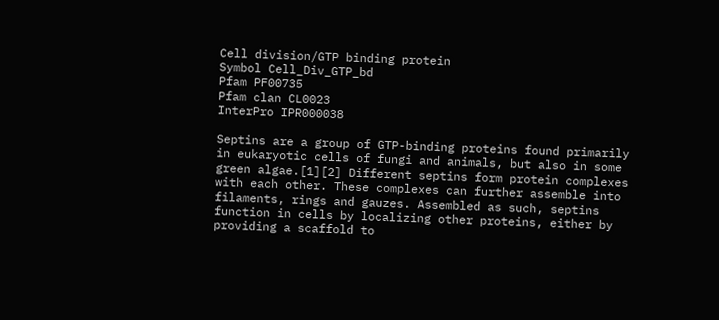Cell division/GTP binding protein
Symbol Cell_Div_GTP_bd
Pfam PF00735
Pfam clan CL0023
InterPro IPR000038

Septins are a group of GTP-binding proteins found primarily in eukaryotic cells of fungi and animals, but also in some green algae.[1][2] Different septins form protein complexes with each other. These complexes can further assemble into filaments, rings and gauzes. Assembled as such, septins function in cells by localizing other proteins, either by providing a scaffold to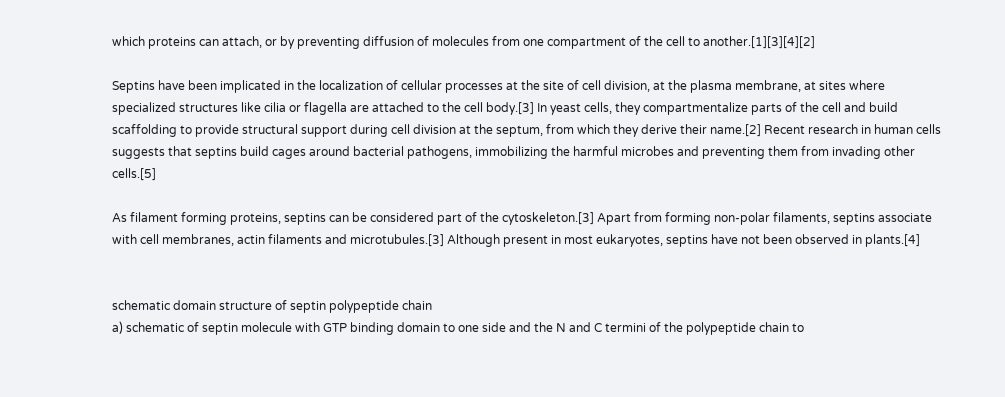which proteins can attach, or by preventing diffusion of molecules from one compartment of the cell to another.[1][3][4][2]

Septins have been implicated in the localization of cellular processes at the site of cell division, at the plasma membrane, at sites where specialized structures like cilia or flagella are attached to the cell body.[3] In yeast cells, they compartmentalize parts of the cell and build scaffolding to provide structural support during cell division at the septum, from which they derive their name.[2] Recent research in human cells suggests that septins build cages around bacterial pathogens, immobilizing the harmful microbes and preventing them from invading other cells.[5]

As filament forming proteins, septins can be considered part of the cytoskeleton.[3] Apart from forming non-polar filaments, septins associate with cell membranes, actin filaments and microtubules.[3] Although present in most eukaryotes, septins have not been observed in plants.[4]


schematic domain structure of septin polypeptide chain
a) schematic of septin molecule with GTP binding domain to one side and the N and C termini of the polypeptide chain to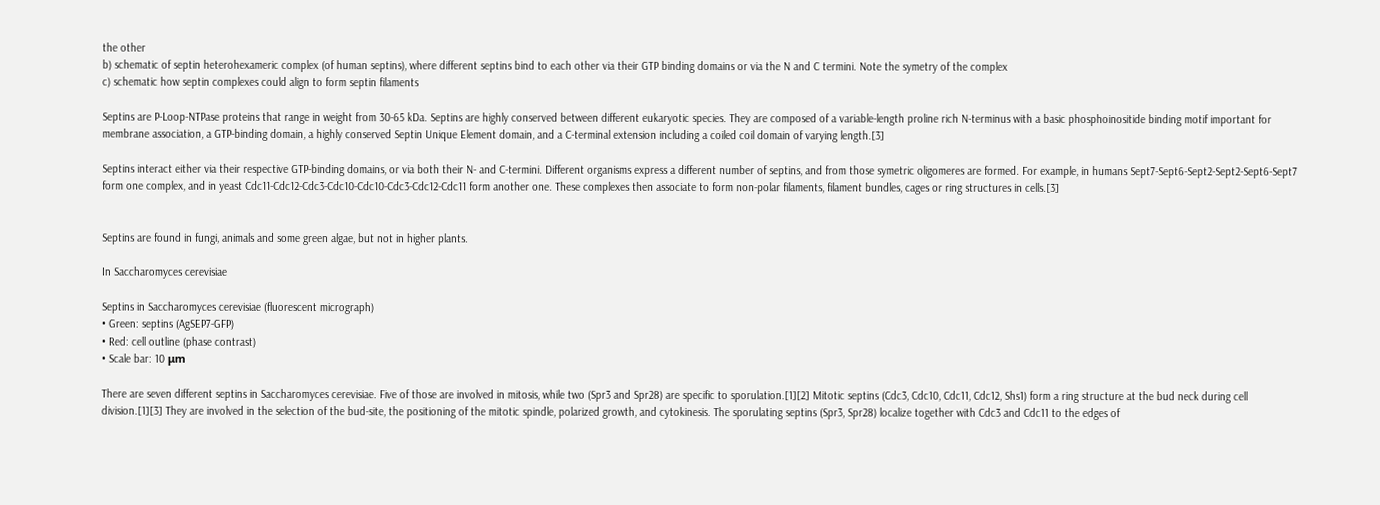the other
b) schematic of septin heterohexameric complex (of human septins), where different septins bind to each other via their GTP binding domains or via the N and C termini. Note the symetry of the complex
c) schematic how septin complexes could align to form septin filaments

Septins are P-Loop-NTPase proteins that range in weight from 30-65 kDa. Septins are highly conserved between different eukaryotic species. They are composed of a variable-length proline rich N-terminus with a basic phosphoinositide binding motif important for membrane association, a GTP-binding domain, a highly conserved Septin Unique Element domain, and a C-terminal extension including a coiled coil domain of varying length.[3]

Septins interact either via their respective GTP-binding domains, or via both their N- and C-termini. Different organisms express a different number of septins, and from those symetric oligomeres are formed. For example, in humans Sept7-Sept6-Sept2-Sept2-Sept6-Sept7 form one complex, and in yeast Cdc11-Cdc12-Cdc3-Cdc10-Cdc10-Cdc3-Cdc12-Cdc11 form another one. These complexes then associate to form non-polar filaments, filament bundles, cages or ring structures in cells.[3]


Septins are found in fungi, animals and some green algae, but not in higher plants.

In Saccharomyces cerevisiae

Septins in Saccharomyces cerevisiae (fluorescent micrograph)
• Green: septins (AgSEP7-GFP)
• Red: cell outline (phase contrast)
• Scale bar: 10 μm

There are seven different septins in Saccharomyces cerevisiae. Five of those are involved in mitosis, while two (Spr3 and Spr28) are specific to sporulation.[1][2] Mitotic septins (Cdc3, Cdc10, Cdc11, Cdc12, Shs1) form a ring structure at the bud neck during cell division.[1][3] They are involved in the selection of the bud-site, the positioning of the mitotic spindle, polarized growth, and cytokinesis. The sporulating septins (Spr3, Spr28) localize together with Cdc3 and Cdc11 to the edges of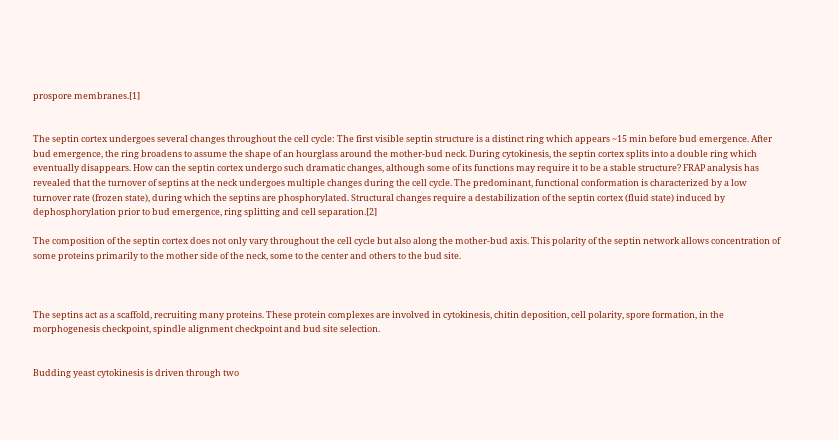prospore membranes.[1]


The septin cortex undergoes several changes throughout the cell cycle: The first visible septin structure is a distinct ring which appears ~15 min before bud emergence. After bud emergence, the ring broadens to assume the shape of an hourglass around the mother-bud neck. During cytokinesis, the septin cortex splits into a double ring which eventually disappears. How can the septin cortex undergo such dramatic changes, although some of its functions may require it to be a stable structure? FRAP analysis has revealed that the turnover of septins at the neck undergoes multiple changes during the cell cycle. The predominant, functional conformation is characterized by a low turnover rate (frozen state), during which the septins are phosphorylated. Structural changes require a destabilization of the septin cortex (fluid state) induced by dephosphorylation prior to bud emergence, ring splitting and cell separation.[2]

The composition of the septin cortex does not only vary throughout the cell cycle but also along the mother-bud axis. This polarity of the septin network allows concentration of some proteins primarily to the mother side of the neck, some to the center and others to the bud site.



The septins act as a scaffold, recruiting many proteins. These protein complexes are involved in cytokinesis, chitin deposition, cell polarity, spore formation, in the morphogenesis checkpoint, spindle alignment checkpoint and bud site selection.


Budding yeast cytokinesis is driven through two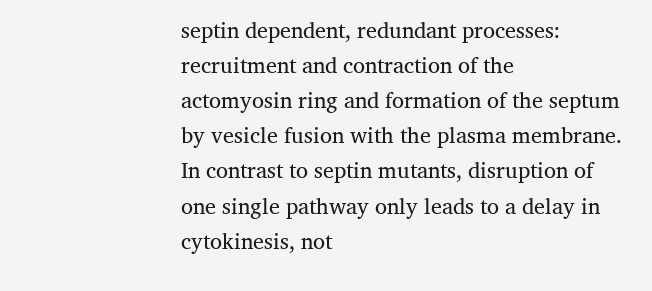septin dependent, redundant processes: recruitment and contraction of the actomyosin ring and formation of the septum by vesicle fusion with the plasma membrane. In contrast to septin mutants, disruption of one single pathway only leads to a delay in cytokinesis, not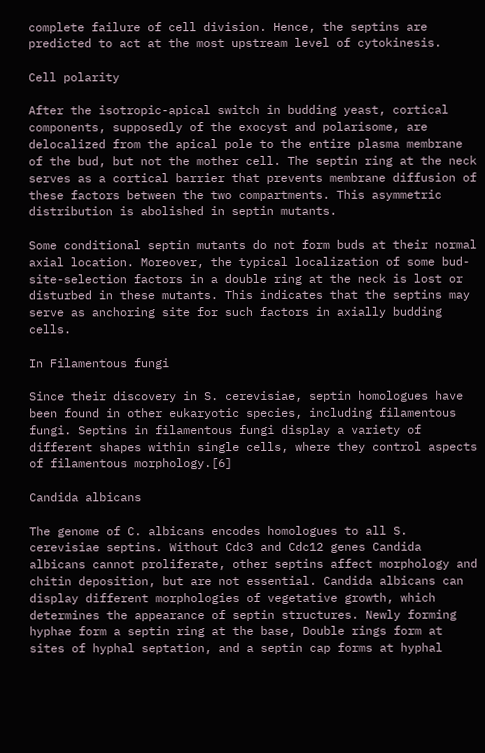complete failure of cell division. Hence, the septins are predicted to act at the most upstream level of cytokinesis.

Cell polarity

After the isotropic-apical switch in budding yeast, cortical components, supposedly of the exocyst and polarisome, are delocalized from the apical pole to the entire plasma membrane of the bud, but not the mother cell. The septin ring at the neck serves as a cortical barrier that prevents membrane diffusion of these factors between the two compartments. This asymmetric distribution is abolished in septin mutants.

Some conditional septin mutants do not form buds at their normal axial location. Moreover, the typical localization of some bud-site-selection factors in a double ring at the neck is lost or disturbed in these mutants. This indicates that the septins may serve as anchoring site for such factors in axially budding cells.

In Filamentous fungi

Since their discovery in S. cerevisiae, septin homologues have been found in other eukaryotic species, including filamentous fungi. Septins in filamentous fungi display a variety of different shapes within single cells, where they control aspects of filamentous morphology.[6]

Candida albicans

The genome of C. albicans encodes homologues to all S. cerevisiae septins. Without Cdc3 and Cdc12 genes Candida albicans cannot proliferate, other septins affect morphology and chitin deposition, but are not essential. Candida albicans can display different morphologies of vegetative growth, which determines the appearance of septin structures. Newly forming hyphae form a septin ring at the base, Double rings form at sites of hyphal septation, and a septin cap forms at hyphal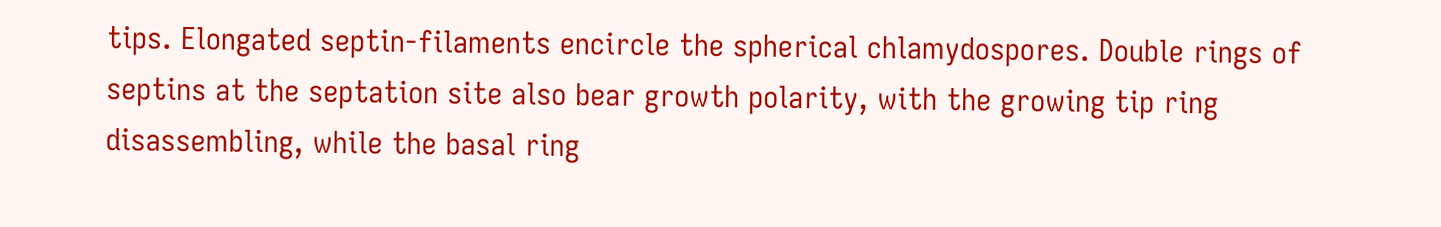tips. Elongated septin-filaments encircle the spherical chlamydospores. Double rings of septins at the septation site also bear growth polarity, with the growing tip ring disassembling, while the basal ring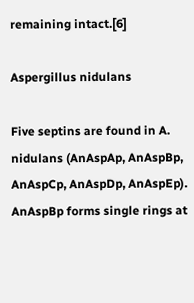remaining intact.[6]

Aspergillus nidulans

Five septins are found in A. nidulans (AnAspAp, AnAspBp, AnAspCp, AnAspDp, AnAspEp). AnAspBp forms single rings at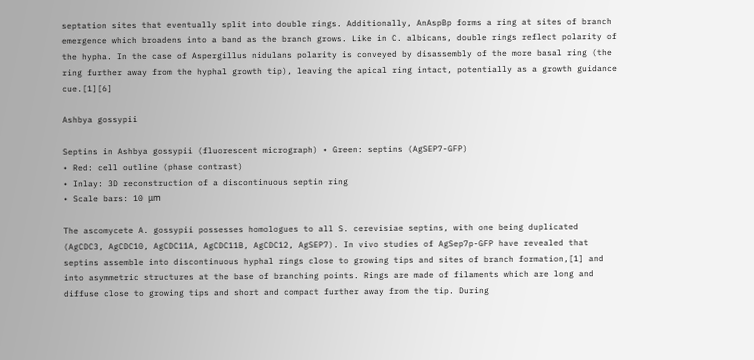septation sites that eventually split into double rings. Additionally, AnAspBp forms a ring at sites of branch emergence which broadens into a band as the branch grows. Like in C. albicans, double rings reflect polarity of the hypha. In the case of Aspergillus nidulans polarity is conveyed by disassembly of the more basal ring (the ring further away from the hyphal growth tip), leaving the apical ring intact, potentially as a growth guidance cue.[1][6]

Ashbya gossypii

Septins in Ashbya gossypii (fluorescent micrograph) • Green: septins (AgSEP7-GFP)
• Red: cell outline (phase contrast)
• Inlay: 3D reconstruction of a discontinuous septin ring
• Scale bars: 10 μm

The ascomycete A. gossypii possesses homologues to all S. cerevisiae septins, with one being duplicated (AgCDC3, AgCDC10, AgCDC11A, AgCDC11B, AgCDC12, AgSEP7). In vivo studies of AgSep7p-GFP have revealed that septins assemble into discontinuous hyphal rings close to growing tips and sites of branch formation,[1] and into asymmetric structures at the base of branching points. Rings are made of filaments which are long and diffuse close to growing tips and short and compact further away from the tip. During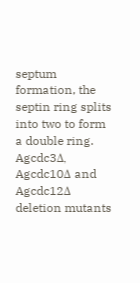septum formation, the septin ring splits into two to form a double ring. Agcdc3Δ, Agcdc10Δ and Agcdc12Δ deletion mutants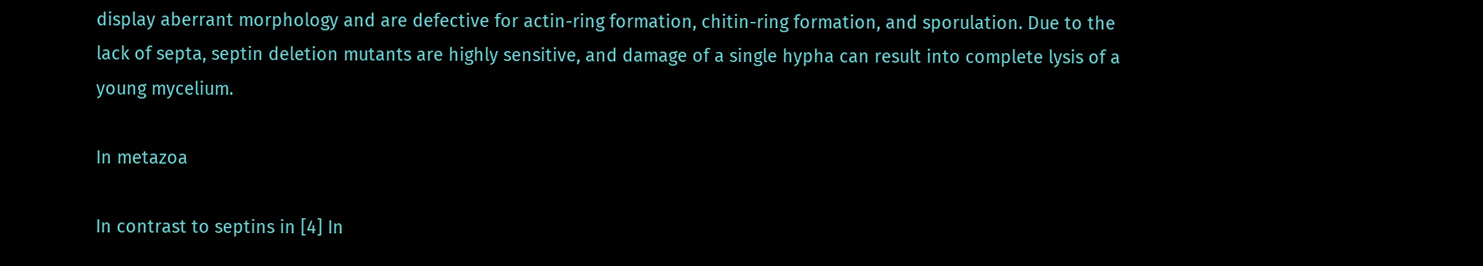display aberrant morphology and are defective for actin-ring formation, chitin-ring formation, and sporulation. Due to the lack of septa, septin deletion mutants are highly sensitive, and damage of a single hypha can result into complete lysis of a young mycelium.

In metazoa

In contrast to septins in [4] In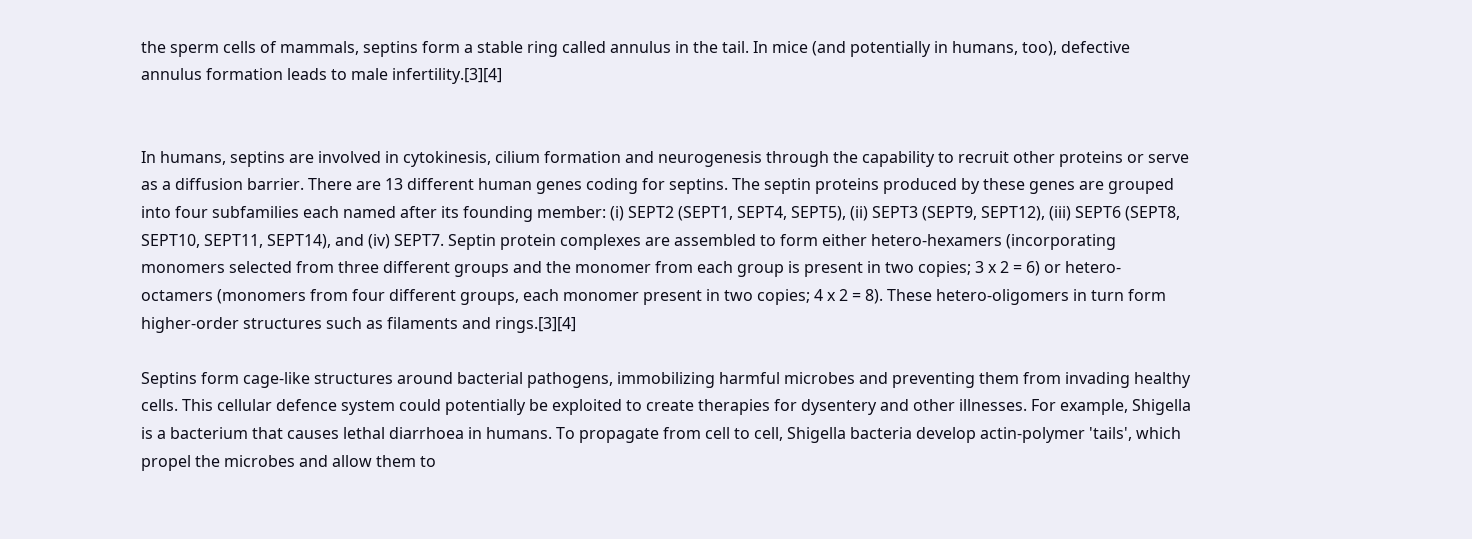the sperm cells of mammals, septins form a stable ring called annulus in the tail. In mice (and potentially in humans, too), defective annulus formation leads to male infertility.[3][4]


In humans, septins are involved in cytokinesis, cilium formation and neurogenesis through the capability to recruit other proteins or serve as a diffusion barrier. There are 13 different human genes coding for septins. The septin proteins produced by these genes are grouped into four subfamilies each named after its founding member: (i) SEPT2 (SEPT1, SEPT4, SEPT5), (ii) SEPT3 (SEPT9, SEPT12), (iii) SEPT6 (SEPT8, SEPT10, SEPT11, SEPT14), and (iv) SEPT7. Septin protein complexes are assembled to form either hetero-hexamers (incorporating monomers selected from three different groups and the monomer from each group is present in two copies; 3 x 2 = 6) or hetero-octamers (monomers from four different groups, each monomer present in two copies; 4 x 2 = 8). These hetero-oligomers in turn form higher-order structures such as filaments and rings.[3][4]

Septins form cage-like structures around bacterial pathogens, immobilizing harmful microbes and preventing them from invading healthy cells. This cellular defence system could potentially be exploited to create therapies for dysentery and other illnesses. For example, Shigella is a bacterium that causes lethal diarrhoea in humans. To propagate from cell to cell, Shigella bacteria develop actin-polymer 'tails', which propel the microbes and allow them to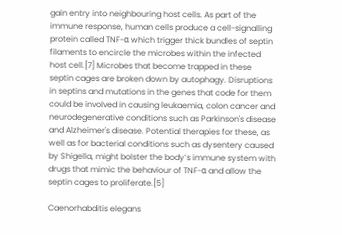gain entry into neighbouring host cells. As part of the immune response, human cells produce a cell-signalling protein called TNF-α which trigger thick bundles of septin filaments to encircle the microbes within the infected host cell.[7] Microbes that become trapped in these septin cages are broken down by autophagy. Disruptions in septins and mutations in the genes that code for them could be involved in causing leukaemia, colon cancer and neurodegenerative conditions such as Parkinson's disease and Alzheimer's disease. Potential therapies for these, as well as for bacterial conditions such as dysentery caused by Shigella, might bolster the body’s immune system with drugs that mimic the behaviour of TNF-α and allow the septin cages to proliferate.[5]

Caenorhabditis elegans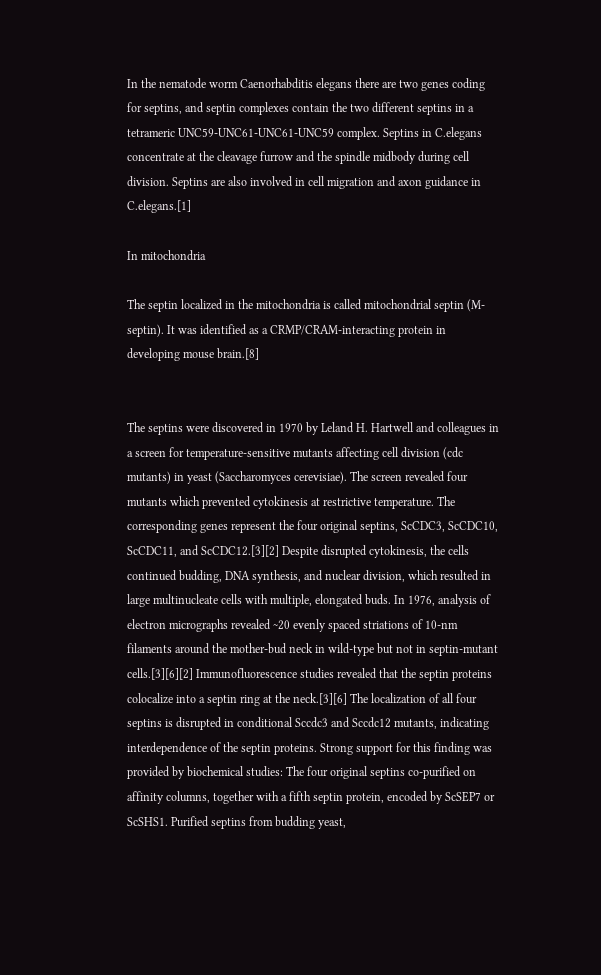In the nematode worm Caenorhabditis elegans there are two genes coding for septins, and septin complexes contain the two different septins in a tetrameric UNC59-UNC61-UNC61-UNC59 complex. Septins in C.elegans concentrate at the cleavage furrow and the spindle midbody during cell division. Septins are also involved in cell migration and axon guidance in C.elegans.[1]

In mitochondria

The septin localized in the mitochondria is called mitochondrial septin (M-septin). It was identified as a CRMP/CRAM-interacting protein in developing mouse brain.[8]


The septins were discovered in 1970 by Leland H. Hartwell and colleagues in a screen for temperature-sensitive mutants affecting cell division (cdc mutants) in yeast (Saccharomyces cerevisiae). The screen revealed four mutants which prevented cytokinesis at restrictive temperature. The corresponding genes represent the four original septins, ScCDC3, ScCDC10, ScCDC11, and ScCDC12.[3][2] Despite disrupted cytokinesis, the cells continued budding, DNA synthesis, and nuclear division, which resulted in large multinucleate cells with multiple, elongated buds. In 1976, analysis of electron micrographs revealed ~20 evenly spaced striations of 10-nm filaments around the mother-bud neck in wild-type but not in septin-mutant cells.[3][6][2] Immunofluorescence studies revealed that the septin proteins colocalize into a septin ring at the neck.[3][6] The localization of all four septins is disrupted in conditional Sccdc3 and Sccdc12 mutants, indicating interdependence of the septin proteins. Strong support for this finding was provided by biochemical studies: The four original septins co-purified on affinity columns, together with a fifth septin protein, encoded by ScSEP7 or ScSHS1. Purified septins from budding yeast,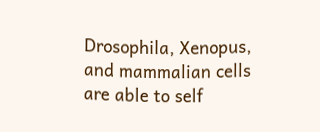Drosophila, Xenopus, and mammalian cells are able to self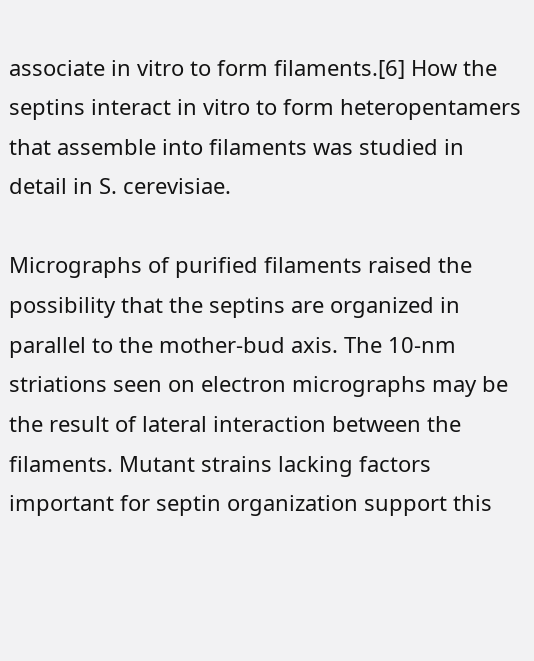associate in vitro to form filaments.[6] How the septins interact in vitro to form heteropentamers that assemble into filaments was studied in detail in S. cerevisiae.

Micrographs of purified filaments raised the possibility that the septins are organized in parallel to the mother-bud axis. The 10-nm striations seen on electron micrographs may be the result of lateral interaction between the filaments. Mutant strains lacking factors important for septin organization support this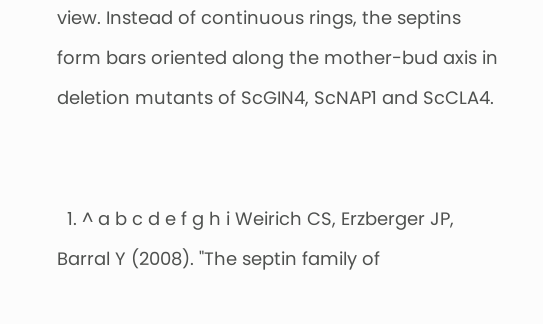view. Instead of continuous rings, the septins form bars oriented along the mother-bud axis in deletion mutants of ScGIN4, ScNAP1 and ScCLA4.


  1. ^ a b c d e f g h i Weirich CS, Erzberger JP, Barral Y (2008). "The septin family of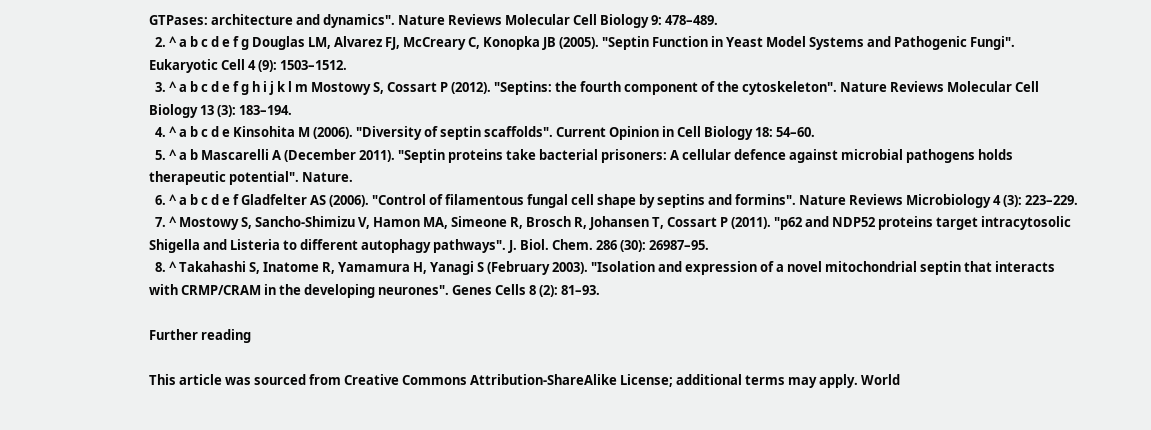GTPases: architecture and dynamics". Nature Reviews Molecular Cell Biology 9: 478–489.
  2. ^ a b c d e f g Douglas LM, Alvarez FJ, McCreary C, Konopka JB (2005). "Septin Function in Yeast Model Systems and Pathogenic Fungi". Eukaryotic Cell 4 (9): 1503–1512.
  3. ^ a b c d e f g h i j k l m Mostowy S, Cossart P (2012). "Septins: the fourth component of the cytoskeleton". Nature Reviews Molecular Cell Biology 13 (3): 183–194.
  4. ^ a b c d e Kinsohita M (2006). "Diversity of septin scaffolds". Current Opinion in Cell Biology 18: 54–60.
  5. ^ a b Mascarelli A (December 2011). "Septin proteins take bacterial prisoners: A cellular defence against microbial pathogens holds therapeutic potential". Nature.
  6. ^ a b c d e f Gladfelter AS (2006). "Control of filamentous fungal cell shape by septins and formins". Nature Reviews Microbiology 4 (3): 223–229.
  7. ^ Mostowy S, Sancho-Shimizu V, Hamon MA, Simeone R, Brosch R, Johansen T, Cossart P (2011). "p62 and NDP52 proteins target intracytosolic Shigella and Listeria to different autophagy pathways". J. Biol. Chem. 286 (30): 26987–95.
  8. ^ Takahashi S, Inatome R, Yamamura H, Yanagi S (February 2003). "Isolation and expression of a novel mitochondrial septin that interacts with CRMP/CRAM in the developing neurones". Genes Cells 8 (2): 81–93.

Further reading

This article was sourced from Creative Commons Attribution-ShareAlike License; additional terms may apply. World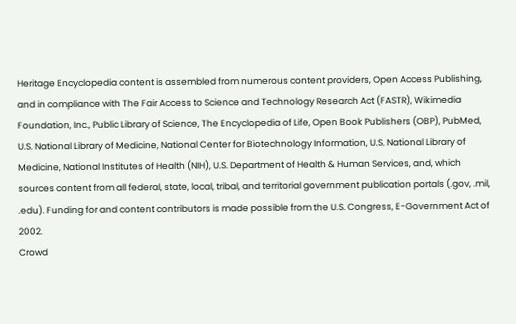Heritage Encyclopedia content is assembled from numerous content providers, Open Access Publishing, and in compliance with The Fair Access to Science and Technology Research Act (FASTR), Wikimedia Foundation, Inc., Public Library of Science, The Encyclopedia of Life, Open Book Publishers (OBP), PubMed, U.S. National Library of Medicine, National Center for Biotechnology Information, U.S. National Library of Medicine, National Institutes of Health (NIH), U.S. Department of Health & Human Services, and, which sources content from all federal, state, local, tribal, and territorial government publication portals (.gov, .mil, .edu). Funding for and content contributors is made possible from the U.S. Congress, E-Government Act of 2002.
Crowd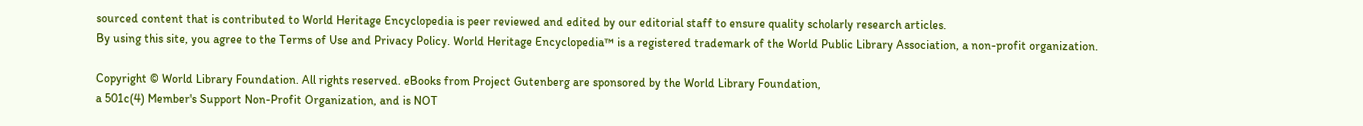sourced content that is contributed to World Heritage Encyclopedia is peer reviewed and edited by our editorial staff to ensure quality scholarly research articles.
By using this site, you agree to the Terms of Use and Privacy Policy. World Heritage Encyclopedia™ is a registered trademark of the World Public Library Association, a non-profit organization.

Copyright © World Library Foundation. All rights reserved. eBooks from Project Gutenberg are sponsored by the World Library Foundation,
a 501c(4) Member's Support Non-Profit Organization, and is NOT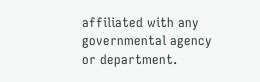affiliated with any governmental agency or department.